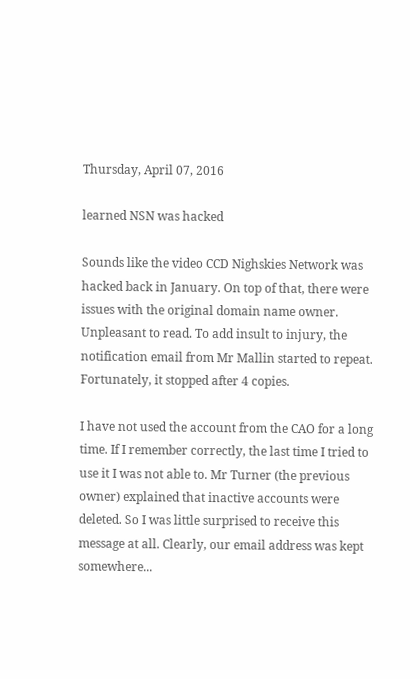Thursday, April 07, 2016

learned NSN was hacked

Sounds like the video CCD Nighskies Network was hacked back in January. On top of that, there were issues with the original domain name owner. Unpleasant to read. To add insult to injury, the notification email from Mr Mallin started to repeat. Fortunately, it stopped after 4 copies.

I have not used the account from the CAO for a long time. If I remember correctly, the last time I tried to use it I was not able to. Mr Turner (the previous owner) explained that inactive accounts were deleted. So I was little surprised to receive this message at all. Clearly, our email address was kept somewhere...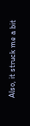Also, it struck me a bit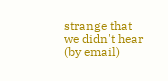strange that we didn't hear (by email)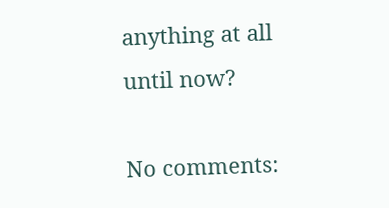anything at all until now?

No comments: